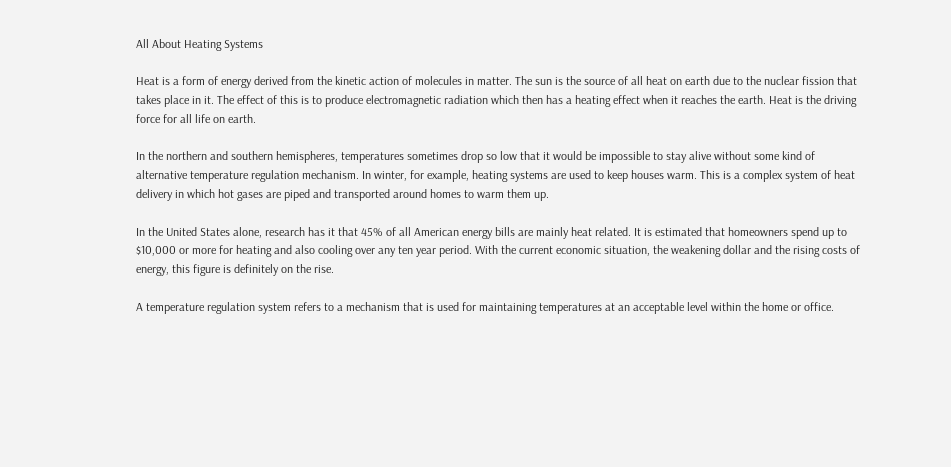All About Heating Systems

Heat is a form of energy derived from the kinetic action of molecules in matter. The sun is the source of all heat on earth due to the nuclear fission that takes place in it. The effect of this is to produce electromagnetic radiation which then has a heating effect when it reaches the earth. Heat is the driving force for all life on earth.

In the northern and southern hemispheres, temperatures sometimes drop so low that it would be impossible to stay alive without some kind of alternative temperature regulation mechanism. In winter, for example, heating systems are used to keep houses warm. This is a complex system of heat delivery in which hot gases are piped and transported around homes to warm them up.

In the United States alone, research has it that 45% of all American energy bills are mainly heat related. It is estimated that homeowners spend up to $10,000 or more for heating and also cooling over any ten year period. With the current economic situation, the weakening dollar and the rising costs of energy, this figure is definitely on the rise.

A temperature regulation system refers to a mechanism that is used for maintaining temperatures at an acceptable level within the home or office.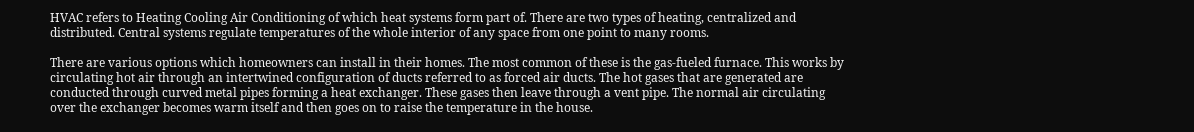HVAC refers to Heating Cooling Air Conditioning of which heat systems form part of. There are two types of heating, centralized and distributed. Central systems regulate temperatures of the whole interior of any space from one point to many rooms.

There are various options which homeowners can install in their homes. The most common of these is the gas-fueled furnace. This works by circulating hot air through an intertwined configuration of ducts referred to as forced air ducts. The hot gases that are generated are conducted through curved metal pipes forming a heat exchanger. These gases then leave through a vent pipe. The normal air circulating over the exchanger becomes warm itself and then goes on to raise the temperature in the house.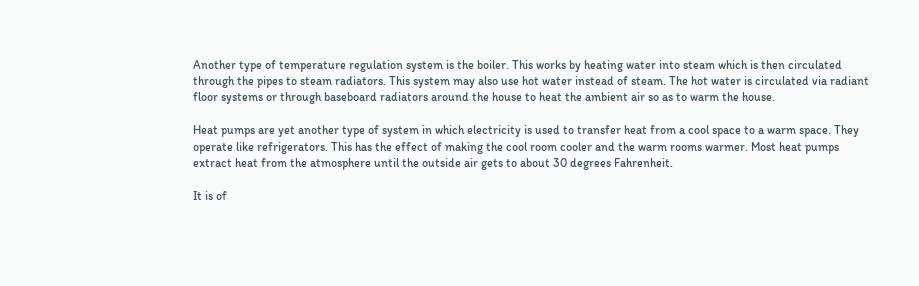Another type of temperature regulation system is the boiler. This works by heating water into steam which is then circulated through the pipes to steam radiators. This system may also use hot water instead of steam. The hot water is circulated via radiant floor systems or through baseboard radiators around the house to heat the ambient air so as to warm the house.

Heat pumps are yet another type of system in which electricity is used to transfer heat from a cool space to a warm space. They operate like refrigerators. This has the effect of making the cool room cooler and the warm rooms warmer. Most heat pumps extract heat from the atmosphere until the outside air gets to about 30 degrees Fahrenheit.

It is of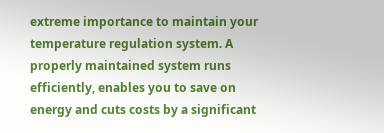extreme importance to maintain your temperature regulation system. A properly maintained system runs efficiently, enables you to save on energy and cuts costs by a significant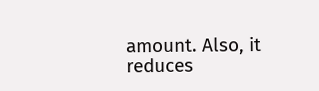amount. Also, it reduces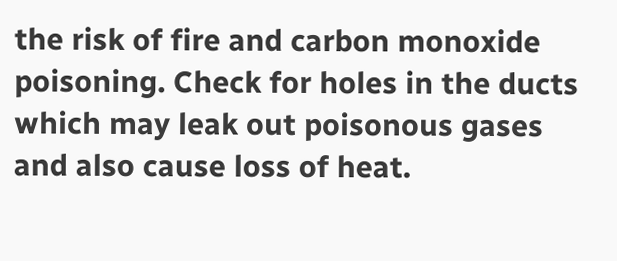the risk of fire and carbon monoxide poisoning. Check for holes in the ducts which may leak out poisonous gases and also cause loss of heat.